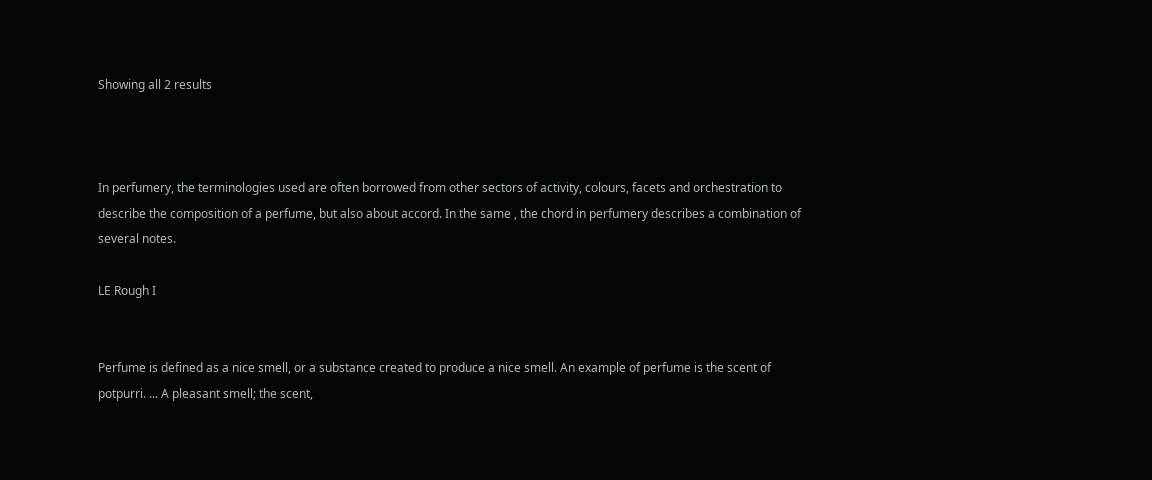Showing all 2 results



In perfumery, the terminologies used are often borrowed from other sectors of activity, colours, facets and orchestration to describe the composition of a perfume, but also about accord. In the same , the chord in perfumery describes a combination of several notes.

LE Rough I


Perfume is defined as a nice smell, or a substance created to produce a nice smell. An example of perfume is the scent of potpurri. ... A pleasant smell; the scent,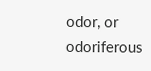odor, or odoriferous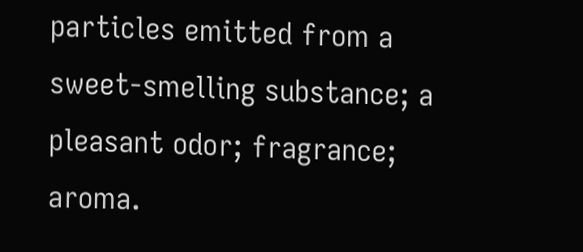particles emitted from a sweet-smelling substance; a pleasant odor; fragrance; aroma.